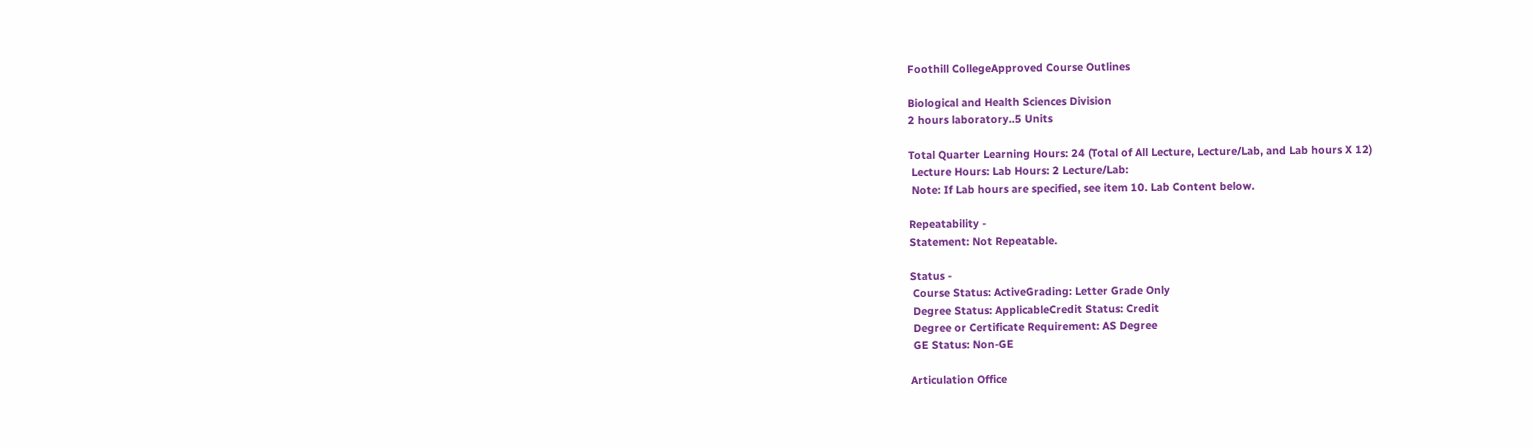Foothill CollegeApproved Course Outlines

Biological and Health Sciences Division
2 hours laboratory..5 Units

Total Quarter Learning Hours: 24 (Total of All Lecture, Lecture/Lab, and Lab hours X 12)
 Lecture Hours: Lab Hours: 2 Lecture/Lab:
 Note: If Lab hours are specified, see item 10. Lab Content below.

Repeatability -
Statement: Not Repeatable.

Status -
 Course Status: ActiveGrading: Letter Grade Only
 Degree Status: ApplicableCredit Status: Credit
 Degree or Certificate Requirement: AS Degree
 GE Status: Non-GE

Articulation Office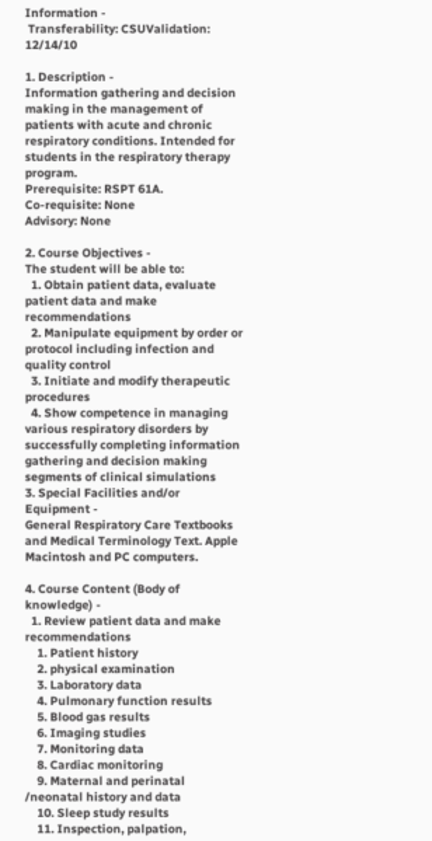Information -
 Transferability: CSUValidation: 12/14/10

1. Description -
Information gathering and decision making in the management of patients with acute and chronic respiratory conditions. Intended for students in the respiratory therapy program.
Prerequisite: RSPT 61A.
Co-requisite: None
Advisory: None

2. Course Objectives -
The student will be able to:
  1. Obtain patient data, evaluate patient data and make recommendations
  2. Manipulate equipment by order or protocol including infection and quality control
  3. Initiate and modify therapeutic procedures
  4. Show competence in managing various respiratory disorders by successfully completing information gathering and decision making segments of clinical simulations
3. Special Facilities and/or Equipment -
General Respiratory Care Textbooks and Medical Terminology Text. Apple Macintosh and PC computers.

4. Course Content (Body of knowledge) -
  1. Review patient data and make recommendations
    1. Patient history
    2. physical examination
    3. Laboratory data
    4. Pulmonary function results
    5. Blood gas results
    6. Imaging studies
    7. Monitoring data
    8. Cardiac monitoring
    9. Maternal and perinatal /neonatal history and data
    10. Sleep study results
    11. Inspection, palpation,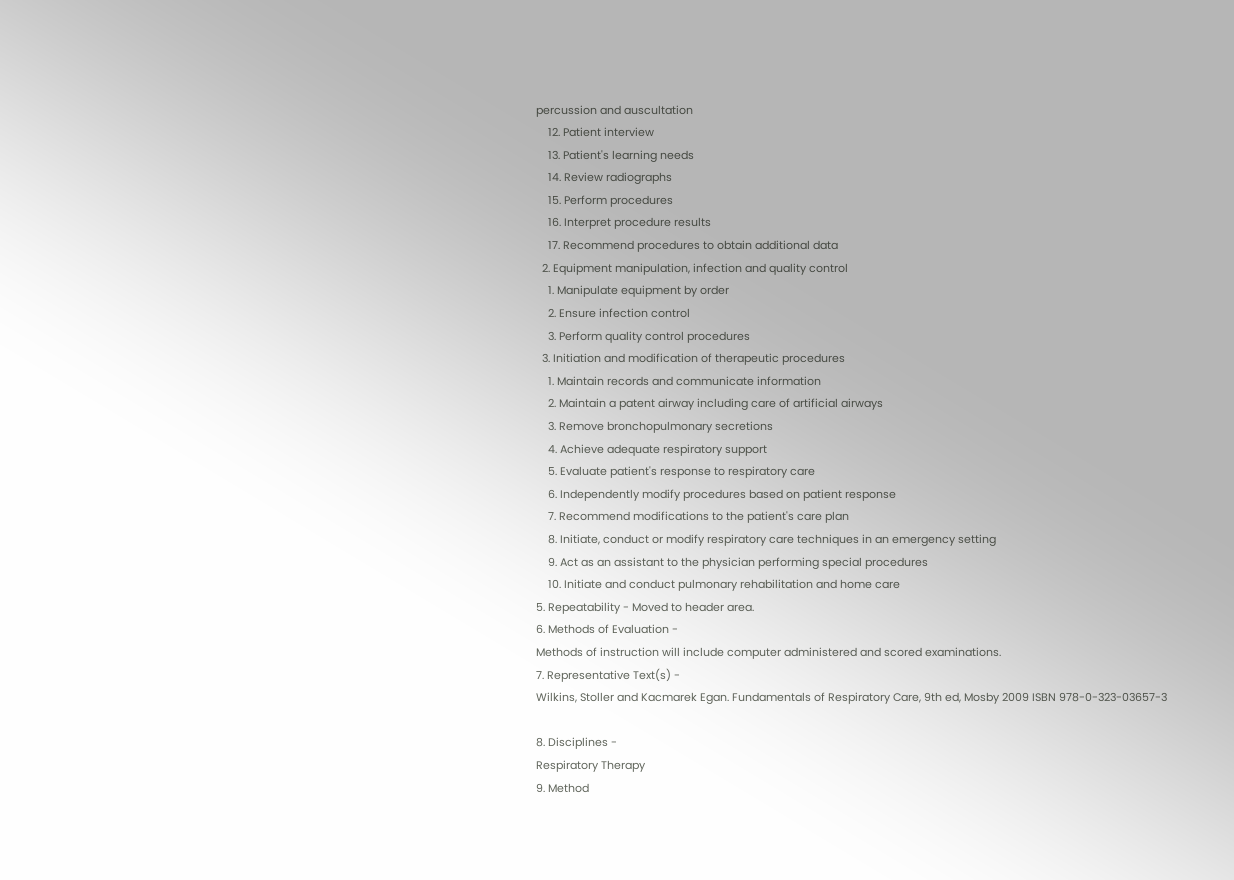percussion and auscultation
    12. Patient interview
    13. Patient's learning needs
    14. Review radiographs
    15. Perform procedures
    16. Interpret procedure results
    17. Recommend procedures to obtain additional data
  2. Equipment manipulation, infection and quality control
    1. Manipulate equipment by order
    2. Ensure infection control
    3. Perform quality control procedures
  3. Initiation and modification of therapeutic procedures
    1. Maintain records and communicate information
    2. Maintain a patent airway including care of artificial airways
    3. Remove bronchopulmonary secretions
    4. Achieve adequate respiratory support
    5. Evaluate patient's response to respiratory care
    6. Independently modify procedures based on patient response
    7. Recommend modifications to the patient's care plan
    8. Initiate, conduct or modify respiratory care techniques in an emergency setting
    9. Act as an assistant to the physician performing special procedures
    10. Initiate and conduct pulmonary rehabilitation and home care
5. Repeatability - Moved to header area.
6. Methods of Evaluation -
Methods of instruction will include computer administered and scored examinations.
7. Representative Text(s) -
Wilkins, Stoller and Kacmarek Egan. Fundamentals of Respiratory Care, 9th ed, Mosby 2009 ISBN 978-0-323-03657-3

8. Disciplines -
Respiratory Therapy
9. Method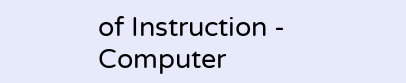of Instruction -
Computer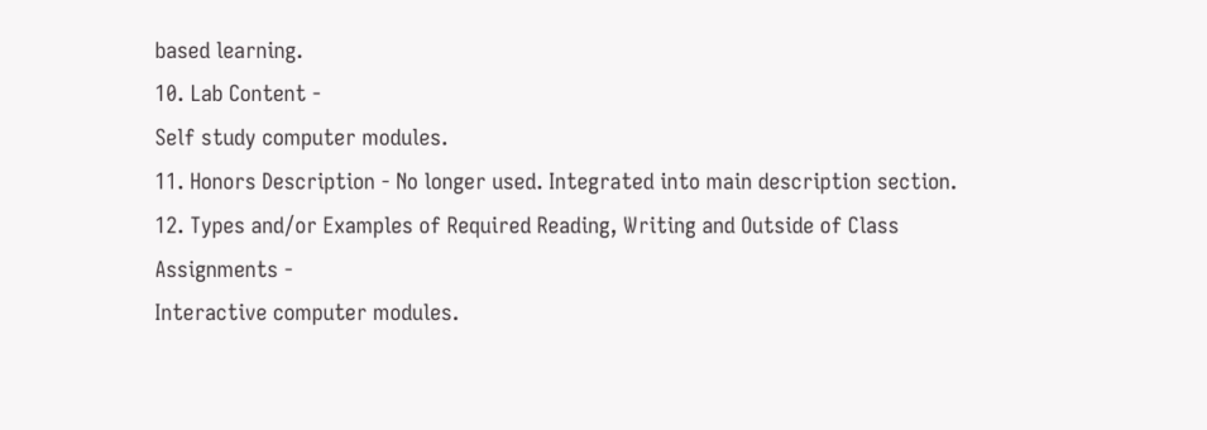based learning.
10. Lab Content -
Self study computer modules.
11. Honors Description - No longer used. Integrated into main description section.
12. Types and/or Examples of Required Reading, Writing and Outside of Class Assignments -
Interactive computer modules.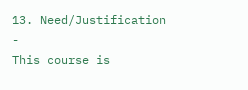13. Need/Justification -
This course is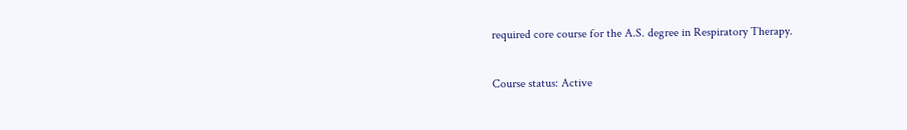required core course for the A.S. degree in Respiratory Therapy.

Course status: Active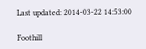Last updated: 2014-03-22 14:53:00

Foothill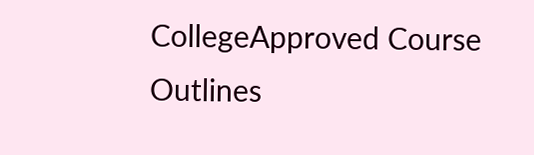CollegeApproved Course Outlines